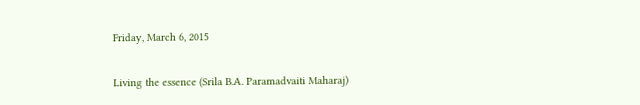Friday, March 6, 2015

Living the essence (Srila B.A. Paramadvaiti Maharaj)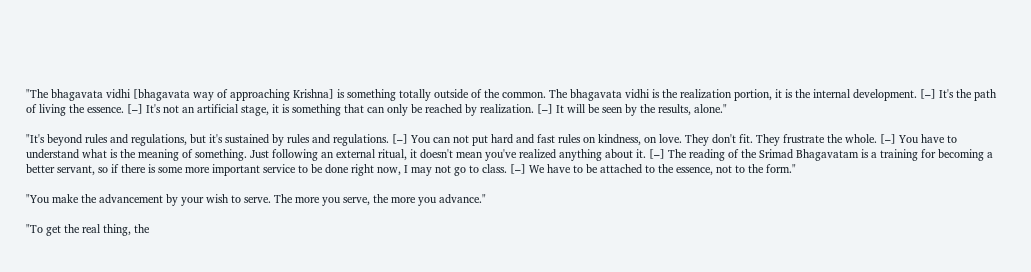"The bhagavata vidhi [bhagavata way of approaching Krishna] is something totally outside of the common. The bhagavata vidhi is the realization portion, it is the internal development. [–] It's the path of living the essence. [–] It's not an artificial stage, it is something that can only be reached by realization. [–] It will be seen by the results, alone."

"It's beyond rules and regulations, but it's sustained by rules and regulations. [–] You can not put hard and fast rules on kindness, on love. They don't fit. They frustrate the whole. [–] You have to understand what is the meaning of something. Just following an external ritual, it doesn't mean you've realized anything about it. [–] The reading of the Srimad Bhagavatam is a training for becoming a better servant, so if there is some more important service to be done right now, I may not go to class. [–] We have to be attached to the essence, not to the form."

"You make the advancement by your wish to serve. The more you serve, the more you advance."

"To get the real thing, the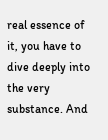real essence of it, you have to dive deeply into the very substance. And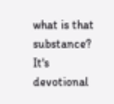what is that substance? It's devotional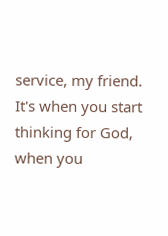service, my friend. It's when you start thinking for God, when you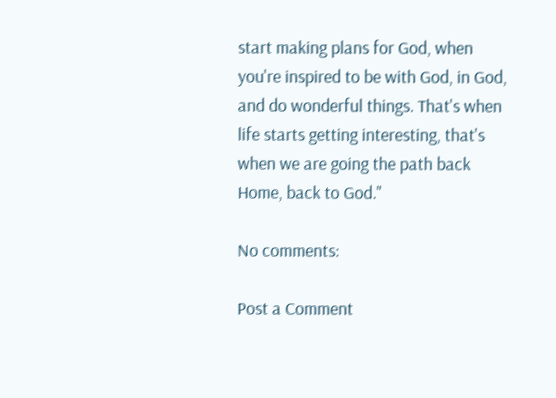start making plans for God, when you're inspired to be with God, in God, and do wonderful things. That's when life starts getting interesting, that's when we are going the path back Home, back to God."

No comments:

Post a Comment